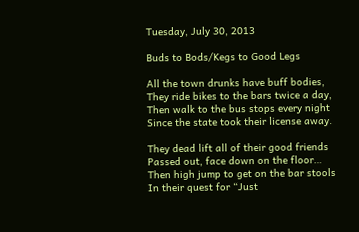Tuesday, July 30, 2013

Buds to Bods/Kegs to Good Legs

All the town drunks have buff bodies,
They ride bikes to the bars twice a day,
Then walk to the bus stops every night
Since the state took their license away.

They dead lift all of their good friends
Passed out, face down on the floor…
Then high jump to get on the bar stools
In their quest for “Just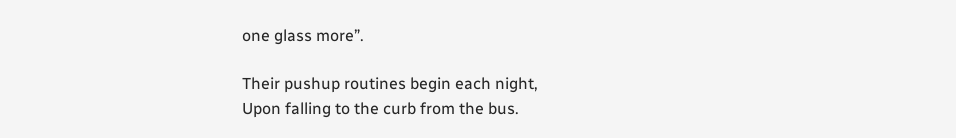one glass more”.

Their pushup routines begin each night,
Upon falling to the curb from the bus.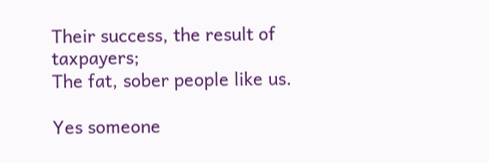Their success, the result of taxpayers;
The fat, sober people like us.

Yes someone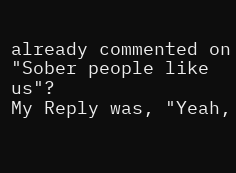already commented on "Sober people like us"?
My Reply was, "Yeah,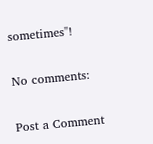sometimes"!

No comments:

Post a Comment